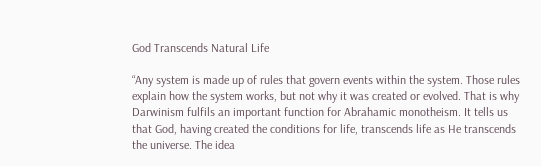God Transcends Natural Life

“Any system is made up of rules that govern events within the system. Those rules explain how the system works, but not why it was created or evolved. That is why Darwinism fulfils an important function for Abrahamic monotheism. It tells us that God, having created the conditions for life, transcends life as He transcends the universe. The idea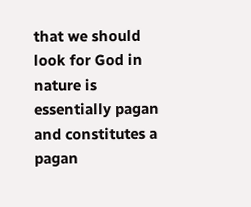that we should look for God in nature is essentially pagan and constitutes a pagan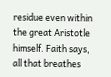residue even within the great Aristotle himself. Faith says, all that breathes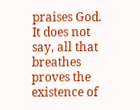praises God. It does not say, all that breathes proves the existence of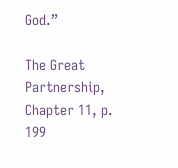God.”

The Great Partnership, Chapter 11, p. 199